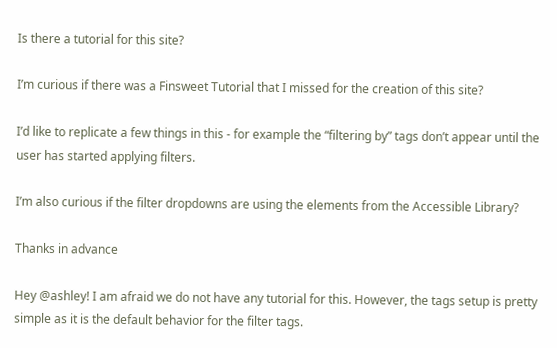Is there a tutorial for this site?

I’m curious if there was a Finsweet Tutorial that I missed for the creation of this site?

I’d like to replicate a few things in this - for example the “filtering by” tags don’t appear until the user has started applying filters.

I’m also curious if the filter dropdowns are using the elements from the Accessible Library?

Thanks in advance

Hey @ashley! I am afraid we do not have any tutorial for this. However, the tags setup is pretty simple as it is the default behavior for the filter tags.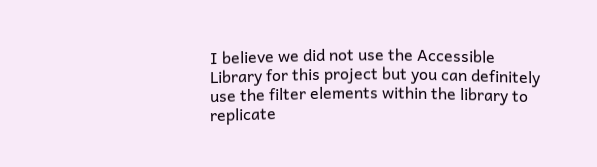I believe we did not use the Accessible Library for this project but you can definitely use the filter elements within the library to replicate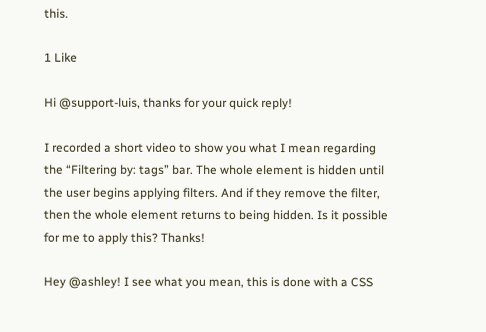this.

1 Like

Hi @support-luis, thanks for your quick reply!

I recorded a short video to show you what I mean regarding the “Filtering by: tags” bar. The whole element is hidden until the user begins applying filters. And if they remove the filter, then the whole element returns to being hidden. Is it possible for me to apply this? Thanks!

Hey @ashley! I see what you mean, this is done with a CSS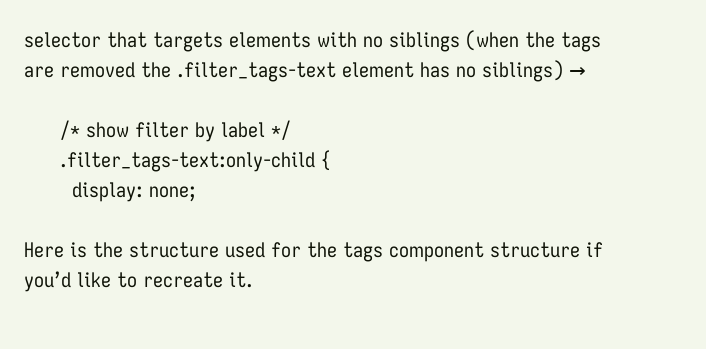selector that targets elements with no siblings (when the tags are removed the .filter_tags-text element has no siblings) →

      /* show filter by label */
      .filter_tags-text:only-child {
        display: none;

Here is the structure used for the tags component structure if you’d like to recreate it.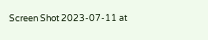Screen Shot 2023-07-11 at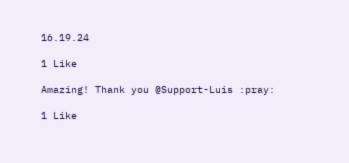16.19.24

1 Like

Amazing! Thank you @Support-Luis :pray:

1 Like